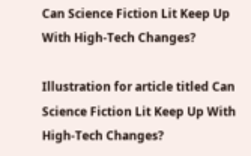Can Science Fiction Lit Keep Up With High-Tech Changes?

Illustration for article titled Can Science Fiction Lit Keep Up With High-Tech Changes?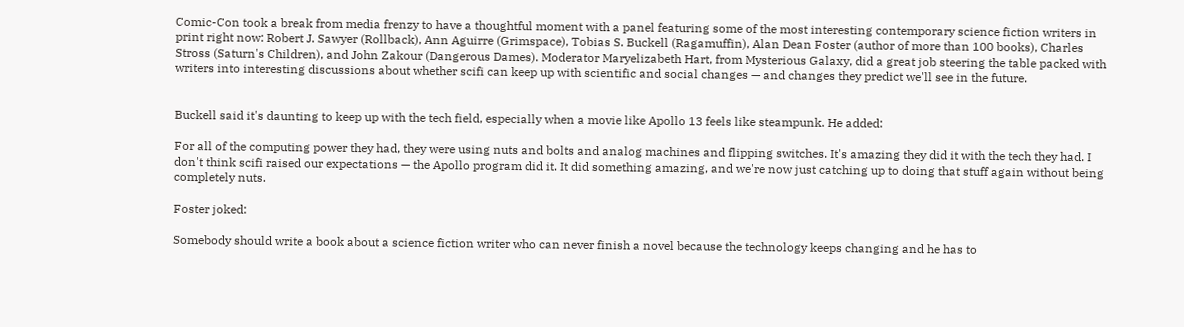Comic-Con took a break from media frenzy to have a thoughtful moment with a panel featuring some of the most interesting contemporary science fiction writers in print right now: Robert J. Sawyer (Rollback), Ann Aguirre (Grimspace), Tobias S. Buckell (Ragamuffin), Alan Dean Foster (author of more than 100 books), Charles Stross (Saturn's Children), and John Zakour (Dangerous Dames). Moderator Maryelizabeth Hart, from Mysterious Galaxy, did a great job steering the table packed with writers into interesting discussions about whether scifi can keep up with scientific and social changes — and changes they predict we'll see in the future.


Buckell said it's daunting to keep up with the tech field, especially when a movie like Apollo 13 feels like steampunk. He added:

For all of the computing power they had, they were using nuts and bolts and analog machines and flipping switches. It's amazing they did it with the tech they had. I don't think scifi raised our expectations — the Apollo program did it. It did something amazing, and we're now just catching up to doing that stuff again without being completely nuts.

Foster joked:

Somebody should write a book about a science fiction writer who can never finish a novel because the technology keeps changing and he has to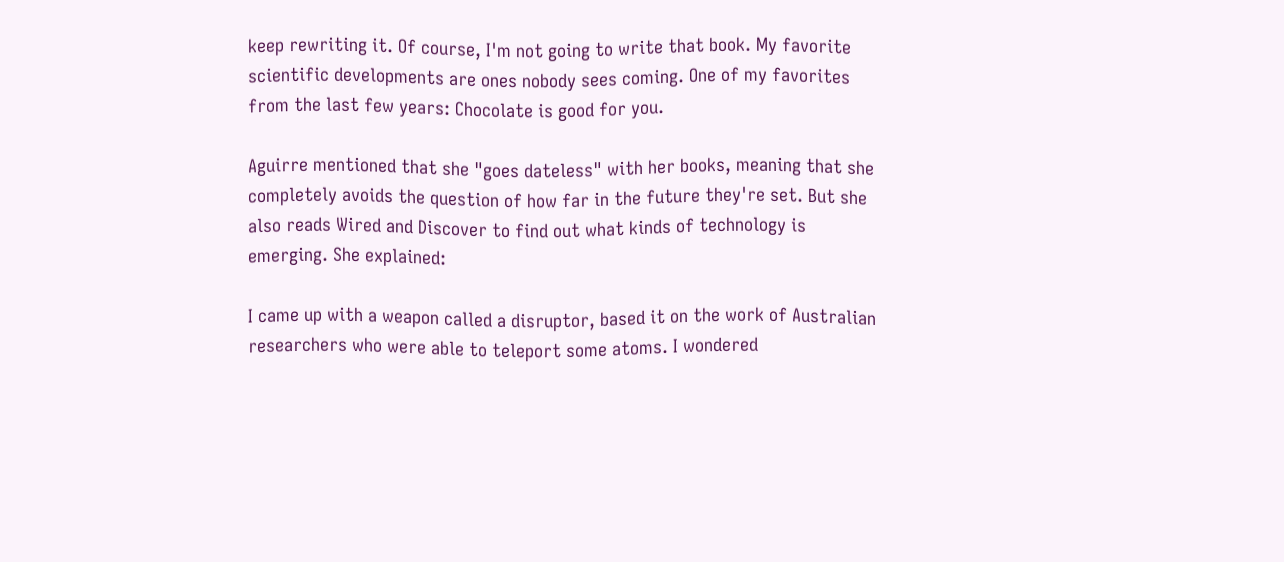keep rewriting it. Of course, I'm not going to write that book. My favorite scientific developments are ones nobody sees coming. One of my favorites from the last few years: Chocolate is good for you.

Aguirre mentioned that she "goes dateless" with her books, meaning that she completely avoids the question of how far in the future they're set. But she also reads Wired and Discover to find out what kinds of technology is emerging. She explained:

I came up with a weapon called a disruptor, based it on the work of Australian researchers who were able to teleport some atoms. I wondered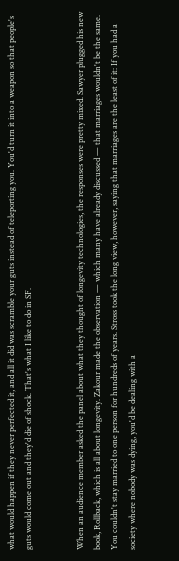what would happen if they never perfected it, and all it did was scramble your guts instead of teleporting you. You'd turn it into a weapon so that people's guts would come out and they'd die of shock. That's what I like to do in SF.


When an audience member asked the panel about what they thought of longevity technologies, the responses were pretty mixed. Sawyer plugged his new book, Rollback, which is all about longevity. Zakour made the observation — which many have already discussed — that marriages wouldn't be the same. You couldn't stay married to one person for hundreds of years. Stross took the long view, however, saying that marriages are the least of it: If you had a society where nobody was dying, you'd be dealing with a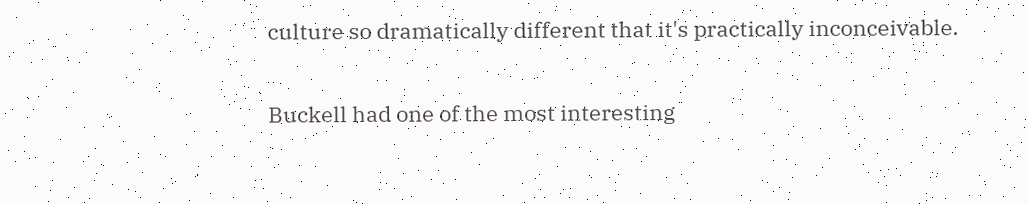culture so dramatically different that it's practically inconceivable.

Buckell had one of the most interesting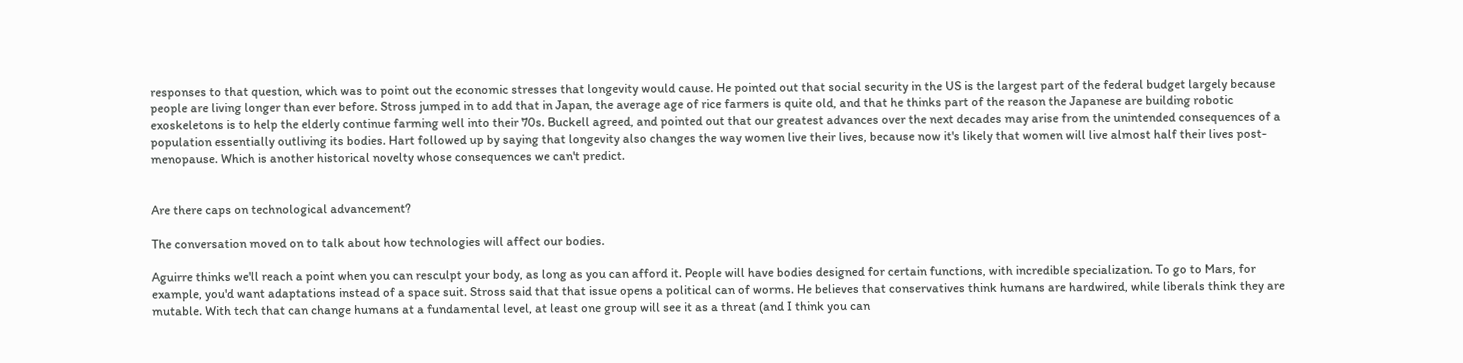responses to that question, which was to point out the economic stresses that longevity would cause. He pointed out that social security in the US is the largest part of the federal budget largely because people are living longer than ever before. Stross jumped in to add that in Japan, the average age of rice farmers is quite old, and that he thinks part of the reason the Japanese are building robotic exoskeletons is to help the elderly continue farming well into their 70s. Buckell agreed, and pointed out that our greatest advances over the next decades may arise from the unintended consequences of a population essentially outliving its bodies. Hart followed up by saying that longevity also changes the way women live their lives, because now it's likely that women will live almost half their lives post-menopause. Which is another historical novelty whose consequences we can't predict.


Are there caps on technological advancement?

The conversation moved on to talk about how technologies will affect our bodies.

Aguirre thinks we'll reach a point when you can resculpt your body, as long as you can afford it. People will have bodies designed for certain functions, with incredible specialization. To go to Mars, for example, you'd want adaptations instead of a space suit. Stross said that that issue opens a political can of worms. He believes that conservatives think humans are hardwired, while liberals think they are mutable. With tech that can change humans at a fundamental level, at least one group will see it as a threat (and I think you can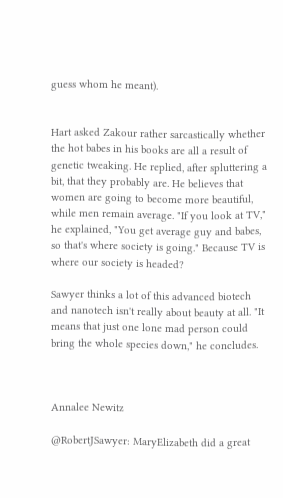guess whom he meant).


Hart asked Zakour rather sarcastically whether the hot babes in his books are all a result of genetic tweaking. He replied, after spluttering a bit, that they probably are. He believes that women are going to become more beautiful, while men remain average. "If you look at TV," he explained, "You get average guy and babes, so that's where society is going." Because TV is where our society is headed?

Sawyer thinks a lot of this advanced biotech and nanotech isn't really about beauty at all. "It means that just one lone mad person could bring the whole species down," he concludes.



Annalee Newitz

@RobertJSawyer: MaryElizabeth did a great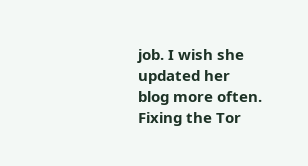job. I wish she updated her blog more often. Fixing the Tor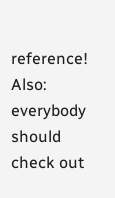reference! Also: everybody should check out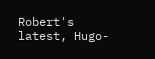Robert's latest, Hugo-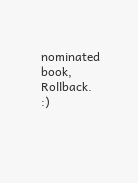nominated book, Rollback. :)